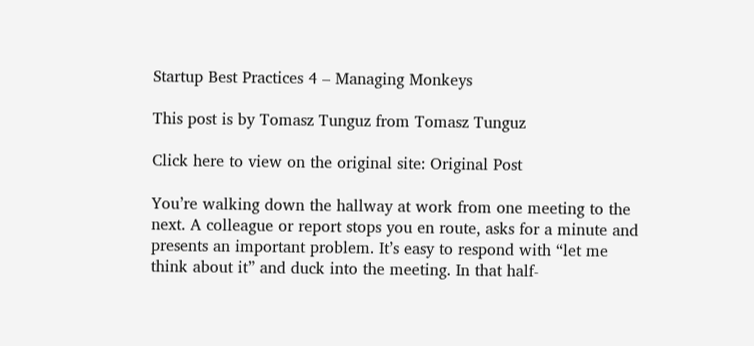Startup Best Practices 4 – Managing Monkeys

This post is by Tomasz Tunguz from Tomasz Tunguz

Click here to view on the original site: Original Post

You’re walking down the hallway at work from one meeting to the next. A colleague or report stops you en route, asks for a minute and presents an important problem. It’s easy to respond with “let me think about it” and duck into the meeting. In that half-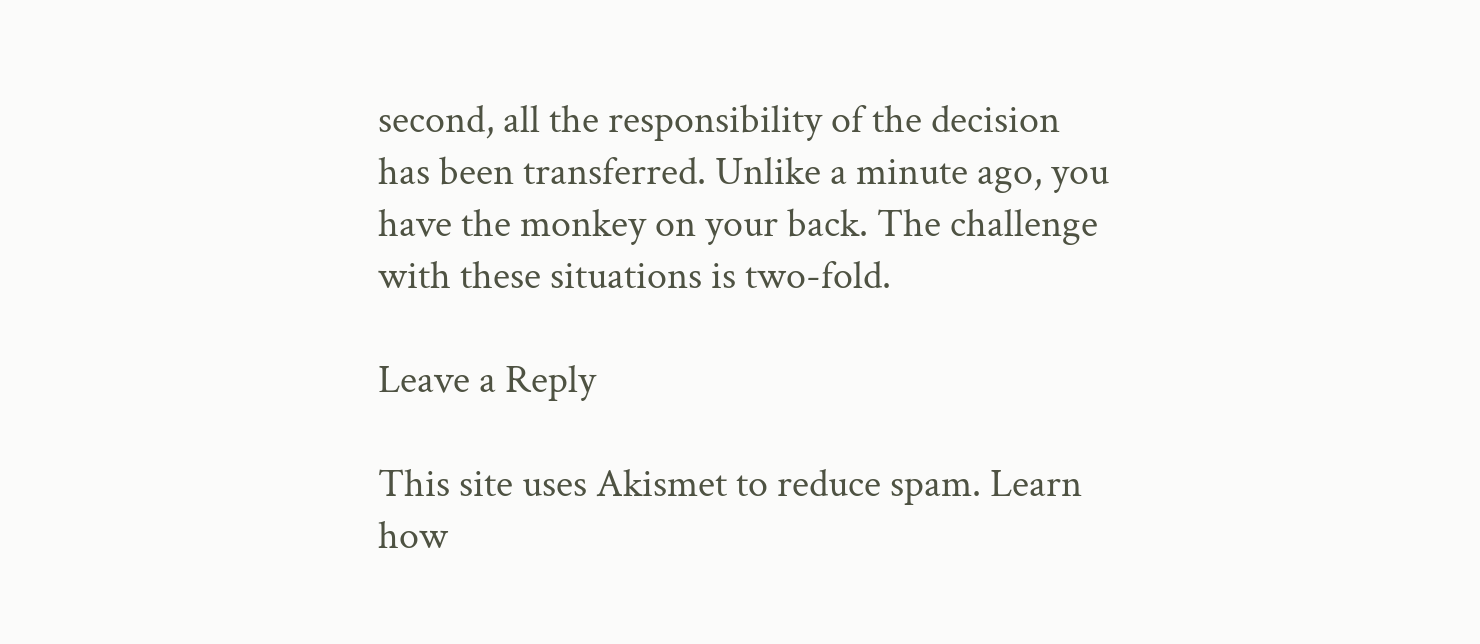second, all the responsibility of the decision has been transferred. Unlike a minute ago, you have the monkey on your back. The challenge with these situations is two-fold.

Leave a Reply

This site uses Akismet to reduce spam. Learn how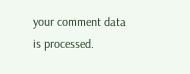your comment data is processed.